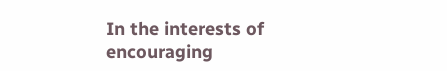In the interests of encouraging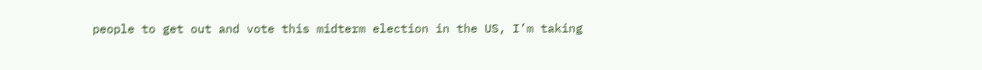people to get out and vote this midterm election in the US, I’m taking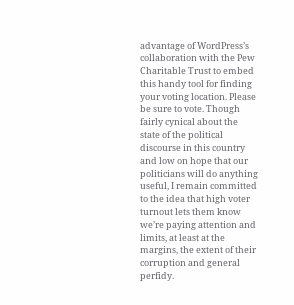advantage of WordPress’s collaboration with the Pew Charitable Trust to embed this handy tool for finding your voting location. Please be sure to vote. Though fairly cynical about the state of the political discourse in this country and low on hope that our politicians will do anything useful, I remain committed to the idea that high voter turnout lets them know we’re paying attention and limits, at least at the margins, the extent of their corruption and general perfidy.